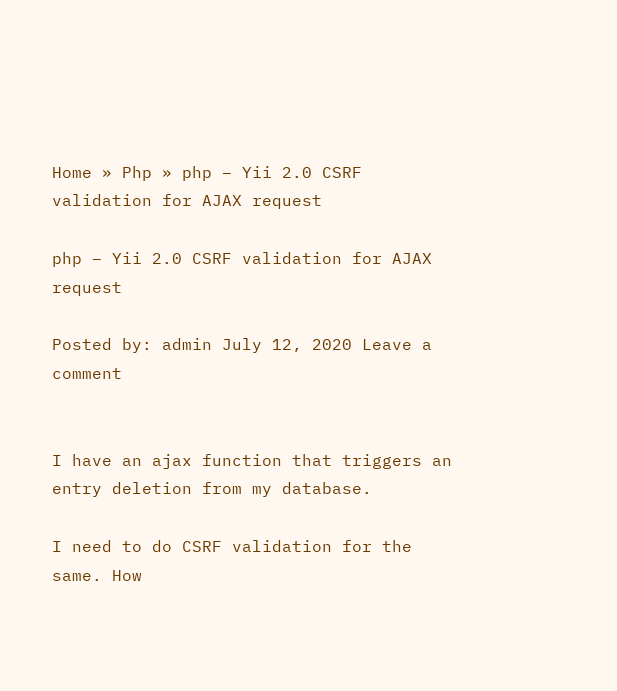Home » Php » php – Yii 2.0 CSRF validation for AJAX request

php – Yii 2.0 CSRF validation for AJAX request

Posted by: admin July 12, 2020 Leave a comment


I have an ajax function that triggers an entry deletion from my database.

I need to do CSRF validation for the same. How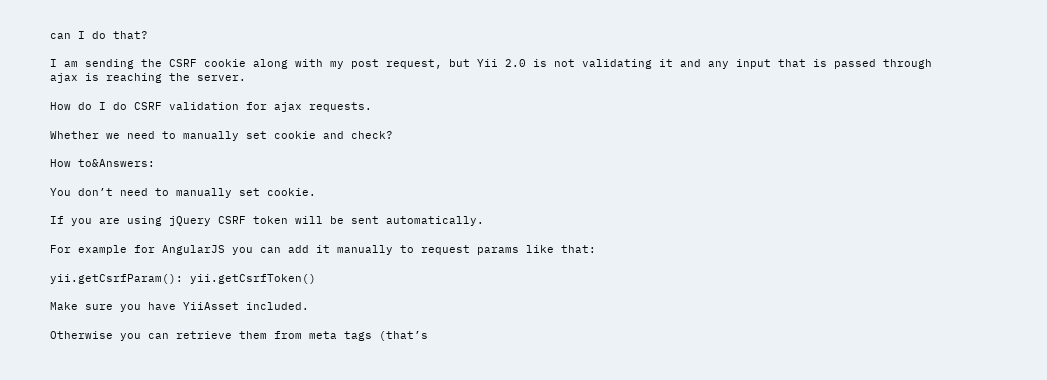can I do that?

I am sending the CSRF cookie along with my post request, but Yii 2.0 is not validating it and any input that is passed through ajax is reaching the server.

How do I do CSRF validation for ajax requests.

Whether we need to manually set cookie and check?

How to&Answers:

You don’t need to manually set cookie.

If you are using jQuery CSRF token will be sent automatically.

For example for AngularJS you can add it manually to request params like that:

yii.getCsrfParam(): yii.getCsrfToken()

Make sure you have YiiAsset included.

Otherwise you can retrieve them from meta tags (that’s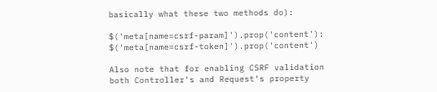basically what these two methods do):

$('meta[name=csrf-param]').prop('content'): $('meta[name=csrf-token]').prop('content')

Also note that for enabling CSRF validation both Controller‘s and Request‘s property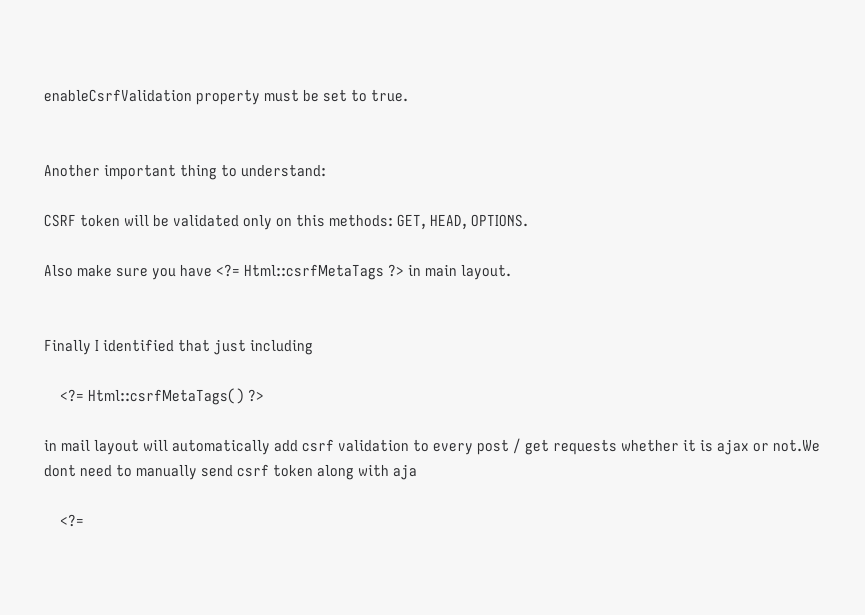enableCsrfValidation property must be set to true.


Another important thing to understand:

CSRF token will be validated only on this methods: GET, HEAD, OPTIONS.

Also make sure you have <?= Html::csrfMetaTags ?> in main layout.


Finally I identified that just including

    <?= Html::csrfMetaTags() ?>

in mail layout will automatically add csrf validation to every post / get requests whether it is ajax or not.We dont need to manually send csrf token along with aja

    <?=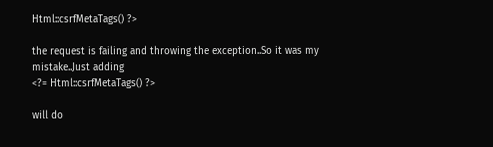Html::csrfMetaTags() ?>

the request is failing and throwing the exception..So it was my mistake..Just adding
<?= Html::csrfMetaTags() ?>

will do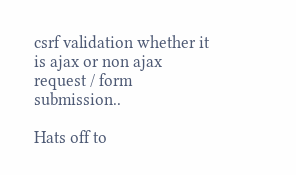csrf validation whether it is ajax or non ajax request / form submission..

Hats off to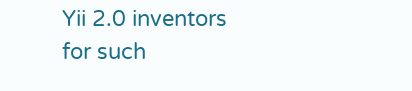Yii 2.0 inventors for such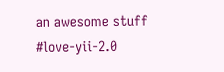an awesome stuff #love-yii-2.0